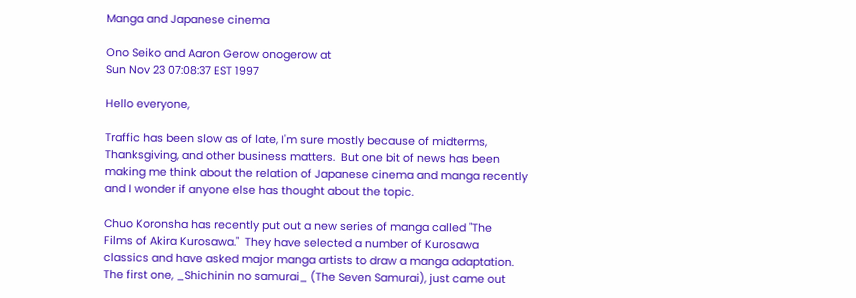Manga and Japanese cinema

Ono Seiko and Aaron Gerow onogerow at
Sun Nov 23 07:08:37 EST 1997

Hello everyone,

Traffic has been slow as of late, I'm sure mostly because of midterms,
Thanksgiving, and other business matters.  But one bit of news has been
making me think about the relation of Japanese cinema and manga recently
and I wonder if anyone else has thought about the topic.

Chuo Koronsha has recently put out a new series of manga called "The
Films of Akira Kurosawa."  They have selected a number of Kurosawa
classics and have asked major manga artists to draw a manga adaptation.
The first one, _Shichinin no samurai_ (The Seven Samurai), just came out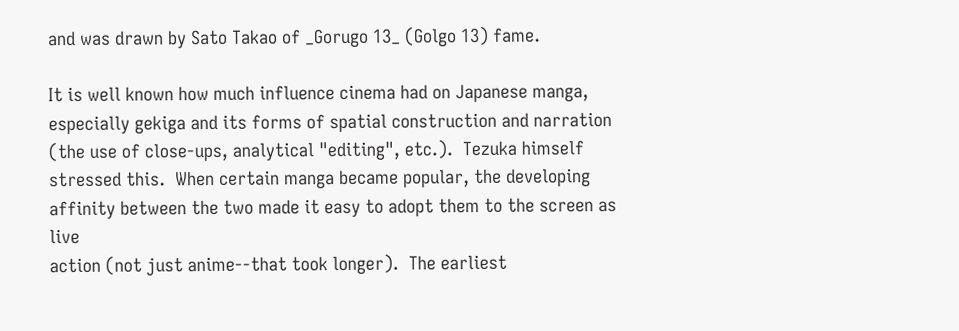and was drawn by Sato Takao of _Gorugo 13_ (Golgo 13) fame.

It is well known how much influence cinema had on Japanese manga,
especially gekiga and its forms of spatial construction and narration
(the use of close-ups, analytical "editing", etc.).  Tezuka himself
stressed this.  When certain manga became popular, the developing
affinity between the two made it easy to adopt them to the screen as live
action (not just anime--that took longer).  The earliest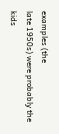examples (the
late 1950s) were probably the kids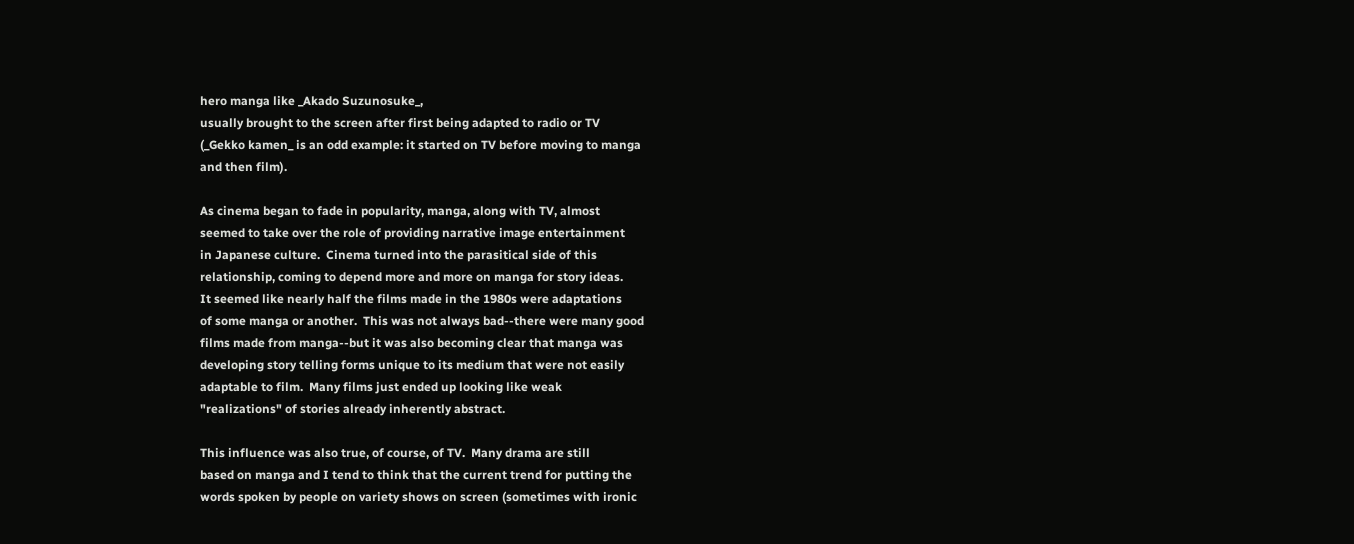hero manga like _Akado Suzunosuke_,
usually brought to the screen after first being adapted to radio or TV
(_Gekko kamen_ is an odd example: it started on TV before moving to manga
and then film).

As cinema began to fade in popularity, manga, along with TV, almost
seemed to take over the role of providing narrative image entertainment
in Japanese culture.  Cinema turned into the parasitical side of this
relationship, coming to depend more and more on manga for story ideas.
It seemed like nearly half the films made in the 1980s were adaptations
of some manga or another.  This was not always bad--there were many good
films made from manga--but it was also becoming clear that manga was
developing story telling forms unique to its medium that were not easily
adaptable to film.  Many films just ended up looking like weak
"realizations" of stories already inherently abstract.

This influence was also true, of course, of TV.  Many drama are still
based on manga and I tend to think that the current trend for putting the
words spoken by people on variety shows on screen (sometimes with ironic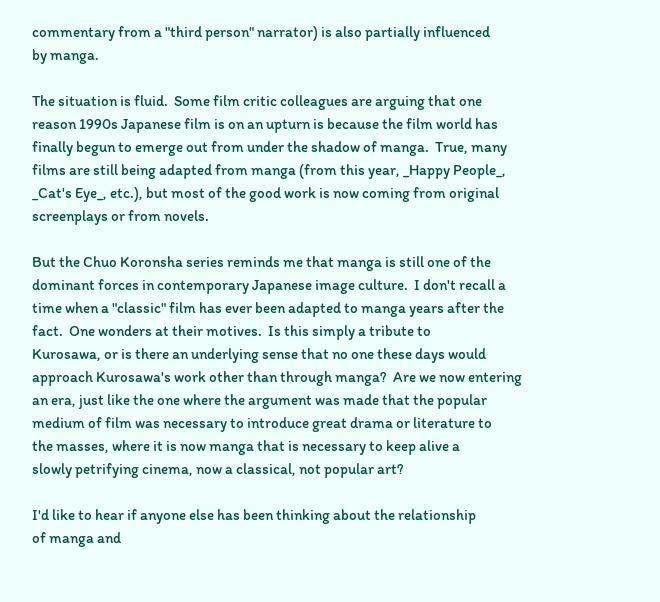commentary from a "third person" narrator) is also partially influenced
by manga.

The situation is fluid.  Some film critic colleagues are arguing that one
reason 1990s Japanese film is on an upturn is because the film world has
finally begun to emerge out from under the shadow of manga.  True, many
films are still being adapted from manga (from this year, _Happy People_,
_Cat's Eye_, etc.), but most of the good work is now coming from original
screenplays or from novels.

But the Chuo Koronsha series reminds me that manga is still one of the
dominant forces in contemporary Japanese image culture.  I don't recall a
time when a "classic" film has ever been adapted to manga years after the
fact.  One wonders at their motives.  Is this simply a tribute to
Kurosawa, or is there an underlying sense that no one these days would
approach Kurosawa's work other than through manga?  Are we now entering
an era, just like the one where the argument was made that the popular
medium of film was necessary to introduce great drama or literature to
the masses, where it is now manga that is necessary to keep alive a
slowly petrifying cinema, now a classical, not popular art?

I'd like to hear if anyone else has been thinking about the relationship
of manga and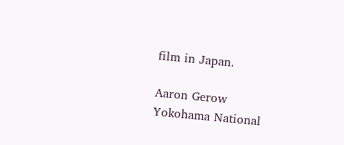film in Japan.

Aaron Gerow
Yokohama National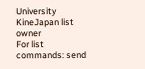University
KineJapan list owner
For list commands: send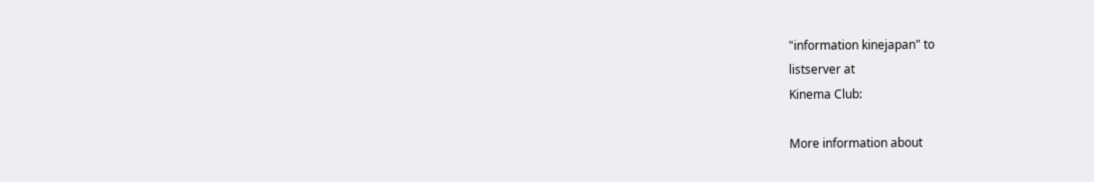"information kinejapan" to
listserver at
Kinema Club:

More information about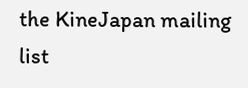the KineJapan mailing list